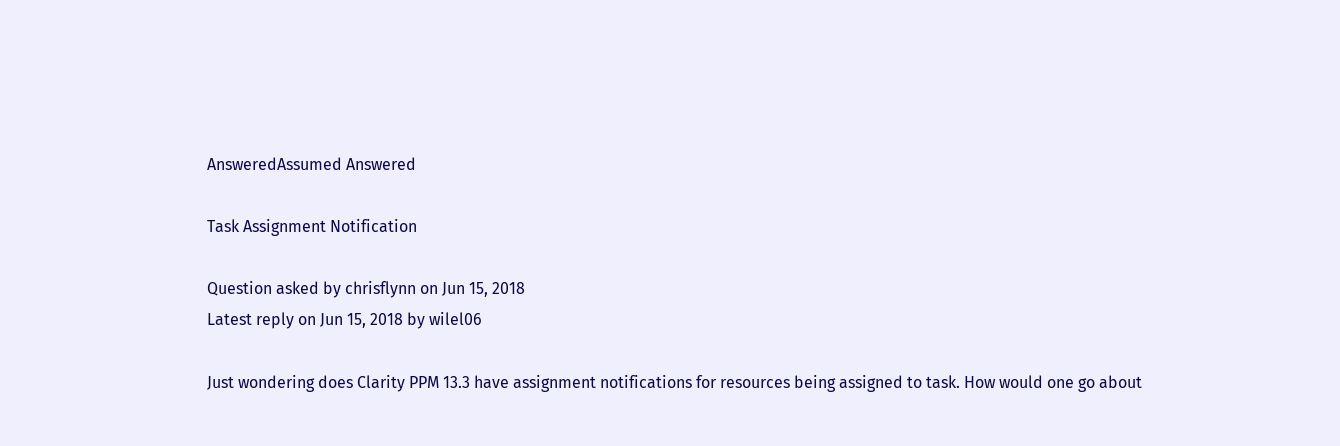AnsweredAssumed Answered

Task Assignment Notification

Question asked by chrisflynn on Jun 15, 2018
Latest reply on Jun 15, 2018 by wilel06

Just wondering does Clarity PPM 13.3 have assignment notifications for resources being assigned to task. How would one go about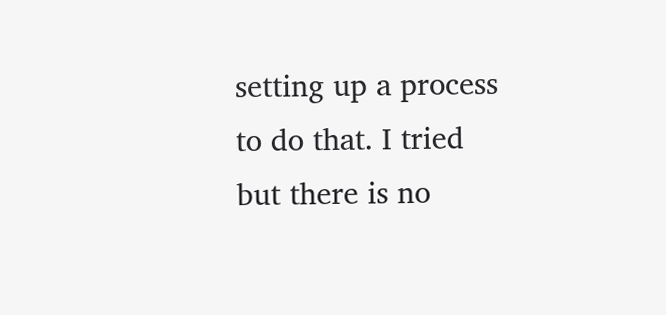setting up a process to do that. I tried but there is no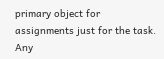primary object for assignments just for the task. Any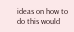ideas on how to do this would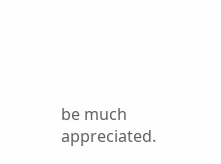be much appreciated.